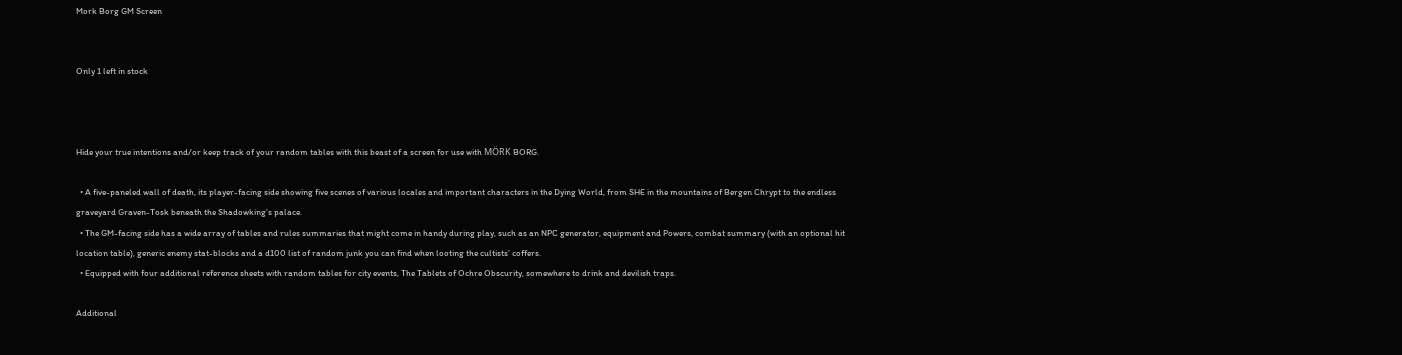Mork Borg GM Screen


Only 1 left in stock



Hide your true intentions and/or keep track of your random tables with this beast of a screen for use with MÖRK BORG.

  • A five-paneled wall of death, its player-facing side showing five scenes of various locales and important characters in the Dying World, from SHE in the mountains of Bergen Chrypt to the endless graveyard Graven-Tosk beneath the Shadowking’s palace.
  • The GM-facing side has a wide array of tables and rules summaries that might come in handy during play, such as an NPC generator, equipment and Powers, combat summary (with an optional hit location table), generic enemy stat-blocks and a d100 list of random junk you can find when looting the cultists’ coffers.
  • Equipped with four additional reference sheets with random tables for city events, The Tablets of Ochre Obscurity, somewhere to drink and devilish traps.

Additional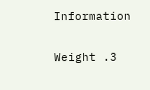Information

Weight .3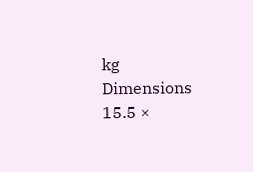kg
Dimensions 15.5 ×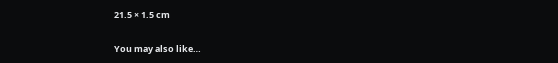21.5 × 1.5 cm

You may also like…